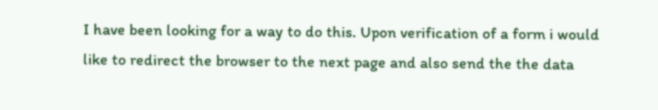I have been looking for a way to do this. Upon verification of a form i would
like to redirect the browser to the next page and also send the the data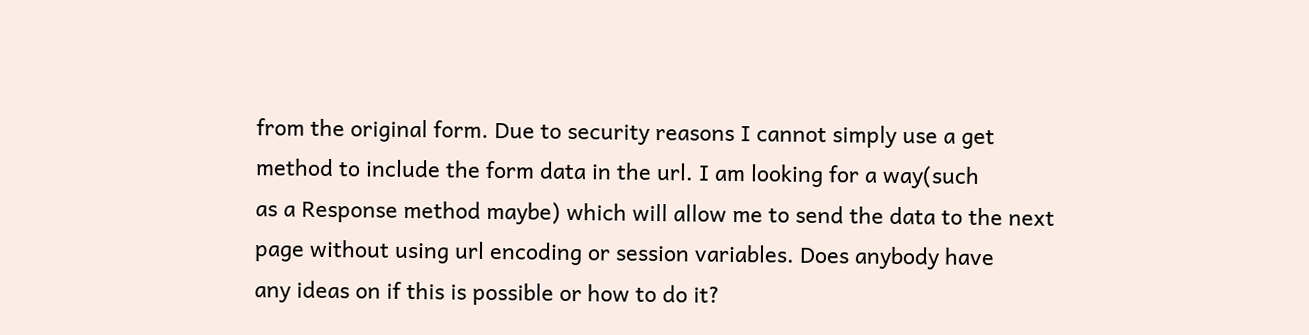from the original form. Due to security reasons I cannot simply use a get
method to include the form data in the url. I am looking for a way(such
as a Response method maybe) which will allow me to send the data to the next
page without using url encoding or session variables. Does anybody have
any ideas on if this is possible or how to do it?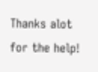Thanks alot for the help!